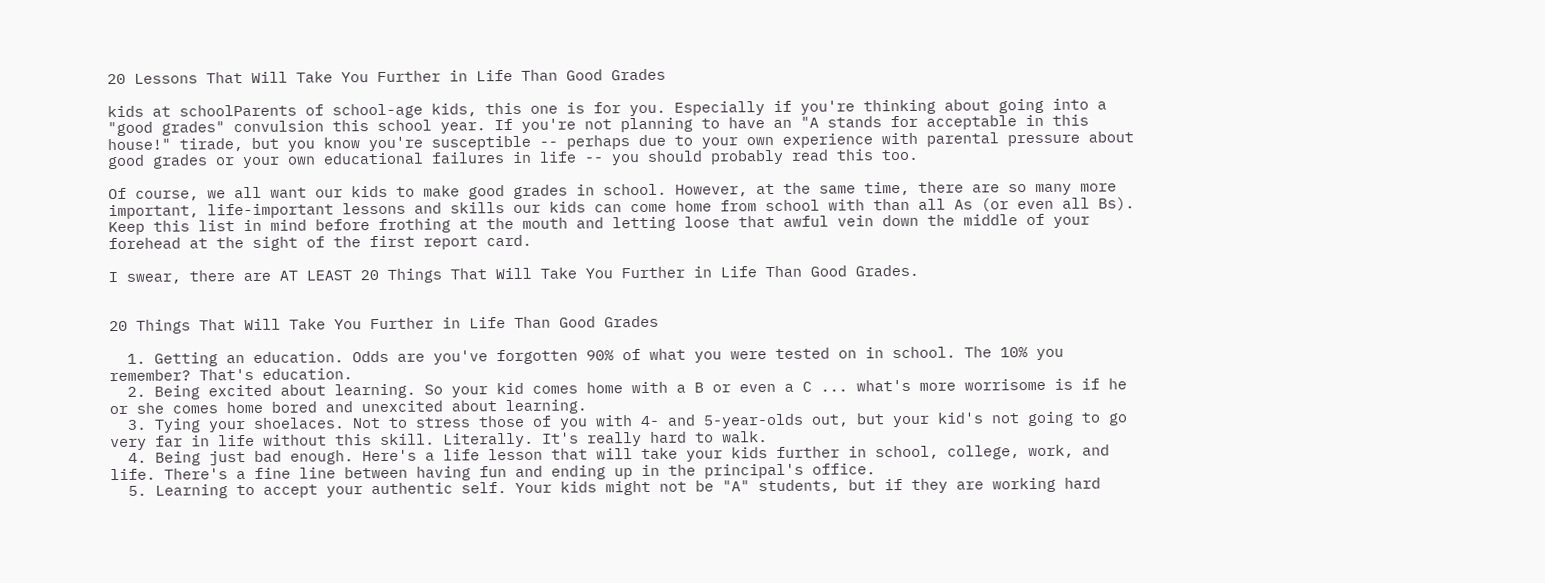20 Lessons That Will Take You Further in Life Than Good Grades

kids at schoolParents of school-age kids, this one is for you. Especially if you're thinking about going into a "good grades" convulsion this school year. If you're not planning to have an "A stands for acceptable in this house!" tirade, but you know you're susceptible -- perhaps due to your own experience with parental pressure about good grades or your own educational failures in life -- you should probably read this too.

Of course, we all want our kids to make good grades in school. However, at the same time, there are so many more important, life-important lessons and skills our kids can come home from school with than all As (or even all Bs). Keep this list in mind before frothing at the mouth and letting loose that awful vein down the middle of your forehead at the sight of the first report card.

I swear, there are AT LEAST 20 Things That Will Take You Further in Life Than Good Grades.


20 Things That Will Take You Further in Life Than Good Grades

  1. Getting an education. Odds are you've forgotten 90% of what you were tested on in school. The 10% you remember? That's education.
  2. Being excited about learning. So your kid comes home with a B or even a C ... what's more worrisome is if he or she comes home bored and unexcited about learning.
  3. Tying your shoelaces. Not to stress those of you with 4- and 5-year-olds out, but your kid's not going to go very far in life without this skill. Literally. It's really hard to walk.
  4. Being just bad enough. Here's a life lesson that will take your kids further in school, college, work, and life. There's a fine line between having fun and ending up in the principal's office.
  5. Learning to accept your authentic self. Your kids might not be "A" students, but if they are working hard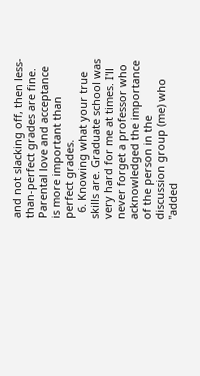and not slacking off, then less-than-perfect grades are fine. Parental love and acceptance is more important than perfect grades.
  6. Knowing what your true skills are. Graduate school was very hard for me at times. I'll never forget a professor who acknowledged the importance of the person in the discussion group (me) who "added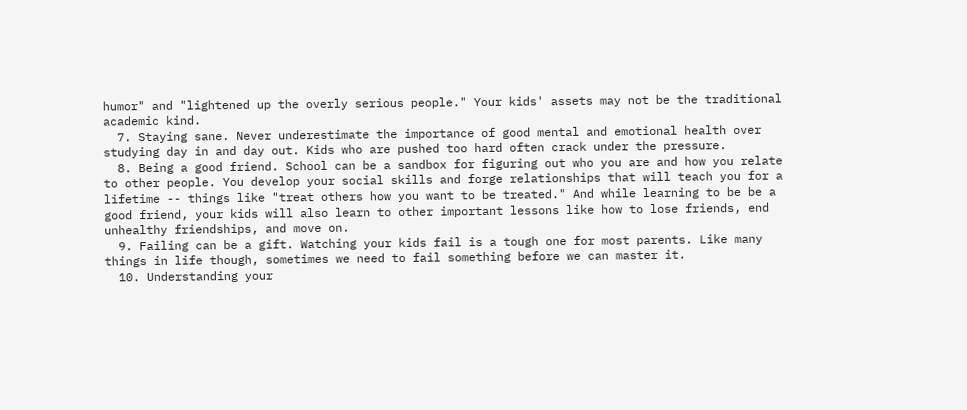humor" and "lightened up the overly serious people." Your kids' assets may not be the traditional academic kind.
  7. Staying sane. Never underestimate the importance of good mental and emotional health over studying day in and day out. Kids who are pushed too hard often crack under the pressure.
  8. Being a good friend. School can be a sandbox for figuring out who you are and how you relate to other people. You develop your social skills and forge relationships that will teach you for a lifetime -- things like "treat others how you want to be treated." And while learning to be be a good friend, your kids will also learn to other important lessons like how to lose friends, end unhealthy friendships, and move on.
  9. Failing can be a gift. Watching your kids fail is a tough one for most parents. Like many things in life though, sometimes we need to fail something before we can master it.
  10. Understanding your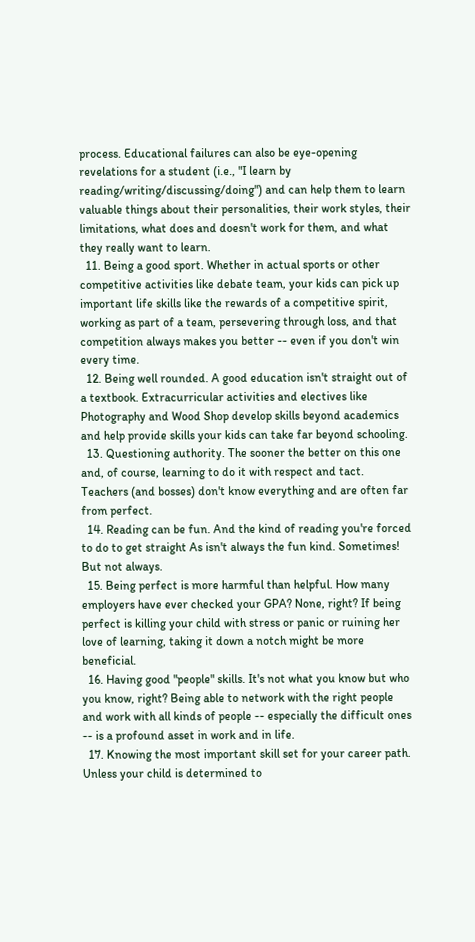process. Educational failures can also be eye-opening revelations for a student (i.e., "I learn by reading/writing/discussing/doing") and can help them to learn valuable things about their personalities, their work styles, their limitations, what does and doesn't work for them, and what they really want to learn.
  11. Being a good sport. Whether in actual sports or other competitive activities like debate team, your kids can pick up important life skills like the rewards of a competitive spirit, working as part of a team, persevering through loss, and that competition always makes you better -- even if you don't win every time.
  12. Being well rounded. A good education isn't straight out of a textbook. Extracurricular activities and electives like Photography and Wood Shop develop skills beyond academics and help provide skills your kids can take far beyond schooling.
  13. Questioning authority. The sooner the better on this one and, of course, learning to do it with respect and tact. Teachers (and bosses) don't know everything and are often far from perfect.
  14. Reading can be fun. And the kind of reading you're forced to do to get straight As isn't always the fun kind. Sometimes! But not always.
  15. Being perfect is more harmful than helpful. How many employers have ever checked your GPA? None, right? If being perfect is killing your child with stress or panic or ruining her love of learning, taking it down a notch might be more beneficial.
  16. Having good "people" skills. It's not what you know but who you know, right? Being able to network with the right people and work with all kinds of people -- especially the difficult ones -- is a profound asset in work and in life.
  17. Knowing the most important skill set for your career path. Unless your child is determined to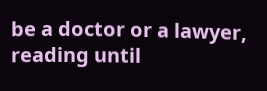be a doctor or a lawyer, reading until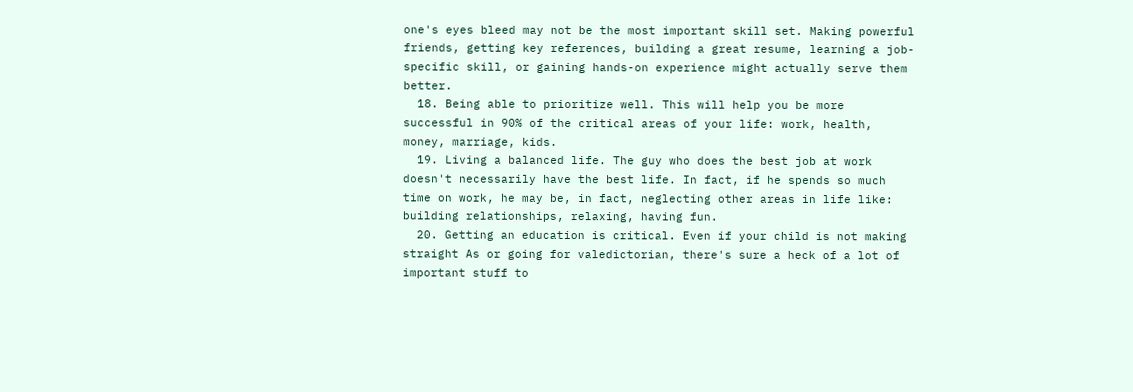one's eyes bleed may not be the most important skill set. Making powerful friends, getting key references, building a great resume, learning a job-specific skill, or gaining hands-on experience might actually serve them better.
  18. Being able to prioritize well. This will help you be more successful in 90% of the critical areas of your life: work, health, money, marriage, kids.
  19. Living a balanced life. The guy who does the best job at work doesn't necessarily have the best life. In fact, if he spends so much time on work, he may be, in fact, neglecting other areas in life like: building relationships, relaxing, having fun.
  20. Getting an education is critical. Even if your child is not making straight As or going for valedictorian, there's sure a heck of a lot of important stuff to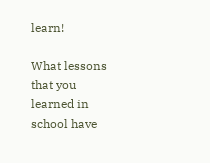learn!

What lessons that you learned in school have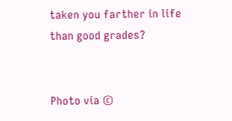taken you farther in life than good grades?


Photo via ©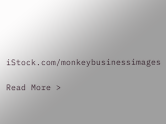iStock.com/monkeybusinessimages

Read More >